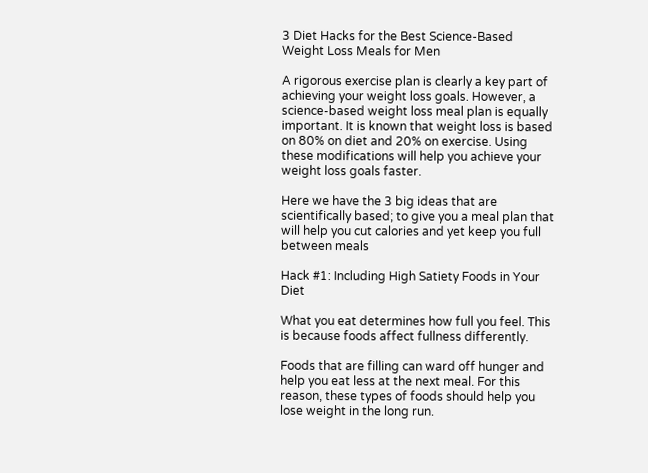3 Diet Hacks for the Best Science-Based Weight Loss Meals for Men

A rigorous exercise plan is clearly a key part of achieving your weight loss goals. However, a science-based weight loss meal plan is equally important. It is known that weight loss is based on 80% on diet and 20% on exercise. Using these modifications will help you achieve your weight loss goals faster.

Here we have the 3 big ideas that are scientifically based; to give you a meal plan that will help you cut calories and yet keep you full between meals

Hack #1: Including High Satiety Foods in Your Diet

What you eat determines how full you feel. This is because foods affect fullness differently.

Foods that are filling can ward off hunger and help you eat less at the next meal. For this reason, these types of foods should help you lose weight in the long run.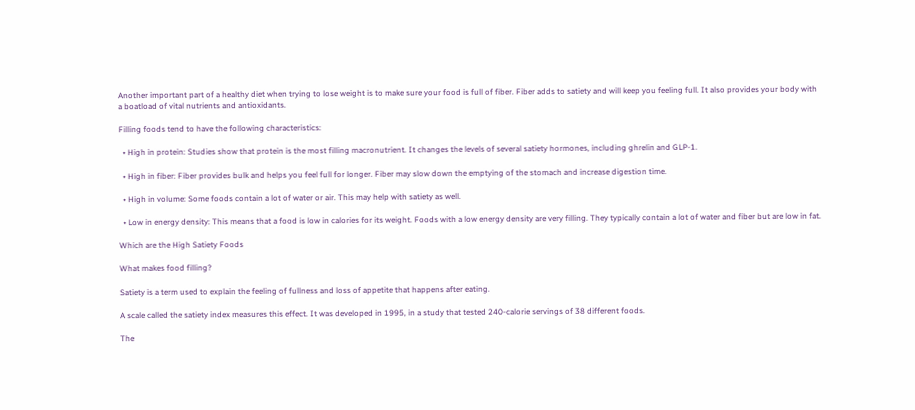Another important part of a healthy diet when trying to lose weight is to make sure your food is full of fiber. Fiber adds to satiety and will keep you feeling full. It also provides your body with a boatload of vital nutrients and antioxidants.

Filling foods tend to have the following characteristics:

  • High in protein: Studies show that protein is the most filling macronutrient. It changes the levels of several satiety hormones, including ghrelin and GLP-1.

  • High in fiber: Fiber provides bulk and helps you feel full for longer. Fiber may slow down the emptying of the stomach and increase digestion time.

  • High in volume: Some foods contain a lot of water or air. This may help with satiety as well.

  • Low in energy density: This means that a food is low in calories for its weight. Foods with a low energy density are very filling. They typically contain a lot of water and fiber but are low in fat.

Which are the High Satiety Foods

What makes food filling?

Satiety is a term used to explain the feeling of fullness and loss of appetite that happens after eating.

A scale called the satiety index measures this effect. It was developed in 1995, in a study that tested 240-calorie servings of 38 different foods.

The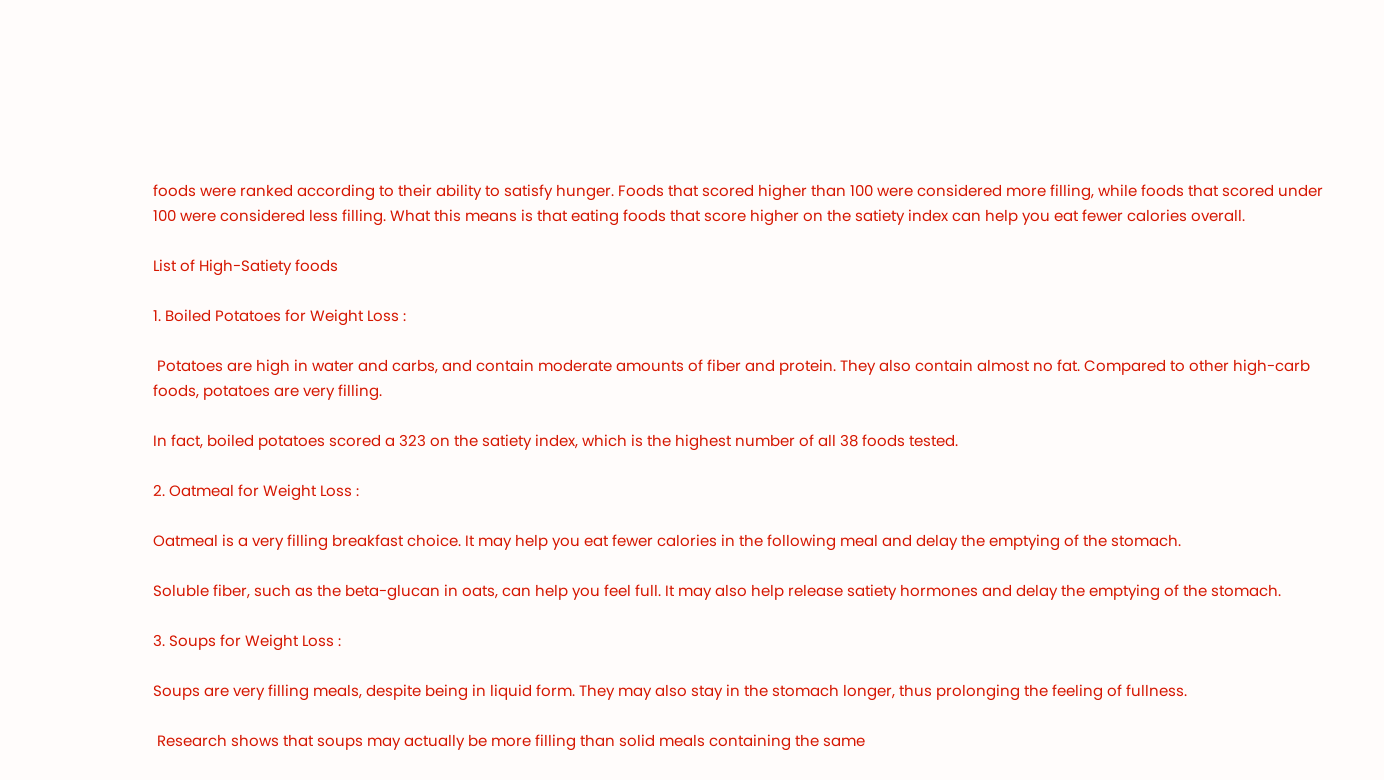foods were ranked according to their ability to satisfy hunger. Foods that scored higher than 100 were considered more filling, while foods that scored under 100 were considered less filling. What this means is that eating foods that score higher on the satiety index can help you eat fewer calories overall.

List of High-Satiety foods

1. Boiled Potatoes for Weight Loss :

 Potatoes are high in water and carbs, and contain moderate amounts of fiber and protein. They also contain almost no fat. Compared to other high-carb foods, potatoes are very filling.

In fact, boiled potatoes scored a 323 on the satiety index, which is the highest number of all 38 foods tested.

2. Oatmeal for Weight Loss :

Oatmeal is a very filling breakfast choice. It may help you eat fewer calories in the following meal and delay the emptying of the stomach.

Soluble fiber, such as the beta-glucan in oats, can help you feel full. It may also help release satiety hormones and delay the emptying of the stomach.

3. Soups for Weight Loss :

Soups are very filling meals, despite being in liquid form. They may also stay in the stomach longer, thus prolonging the feeling of fullness.

 Research shows that soups may actually be more filling than solid meals containing the same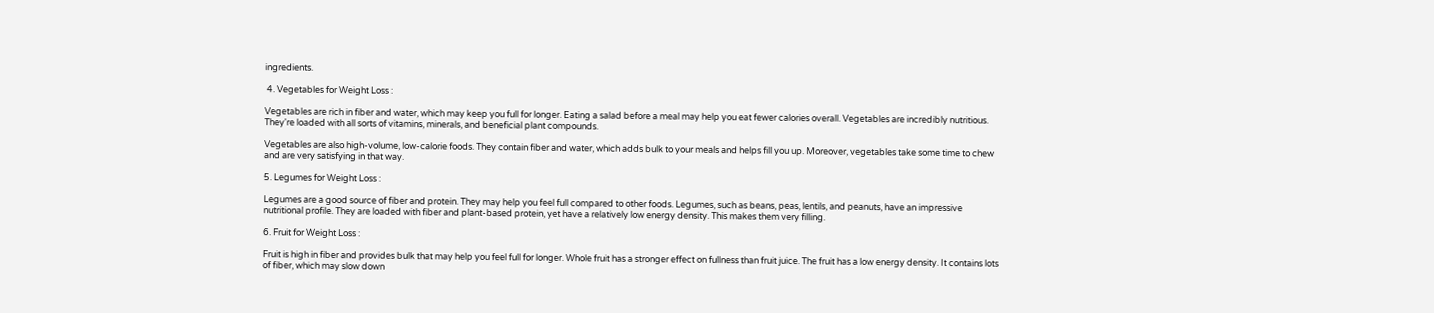ingredients.

 4. Vegetables for Weight Loss :

Vegetables are rich in fiber and water, which may keep you full for longer. Eating a salad before a meal may help you eat fewer calories overall. Vegetables are incredibly nutritious. They're loaded with all sorts of vitamins, minerals, and beneficial plant compounds.

Vegetables are also high-volume, low-calorie foods. They contain fiber and water, which adds bulk to your meals and helps fill you up. Moreover, vegetables take some time to chew and are very satisfying in that way.

5. Legumes for Weight Loss :

Legumes are a good source of fiber and protein. They may help you feel full compared to other foods. Legumes, such as beans, peas, lentils, and peanuts, have an impressive nutritional profile. They are loaded with fiber and plant-based protein, yet have a relatively low energy density. This makes them very filling.

6. Fruit for Weight Loss :

Fruit is high in fiber and provides bulk that may help you feel full for longer. Whole fruit has a stronger effect on fullness than fruit juice. The fruit has a low energy density. It contains lots of fiber, which may slow down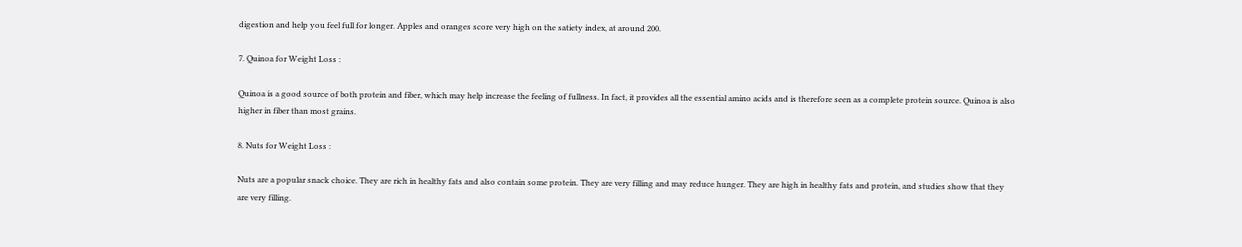digestion and help you feel full for longer. Apples and oranges score very high on the satiety index, at around 200.

7. Quinoa for Weight Loss :

Quinoa is a good source of both protein and fiber, which may help increase the feeling of fullness. In fact, it provides all the essential amino acids and is therefore seen as a complete protein source. Quinoa is also higher in fiber than most grains.

8. Nuts for Weight Loss :

Nuts are a popular snack choice. They are rich in healthy fats and also contain some protein. They are very filling and may reduce hunger. They are high in healthy fats and protein, and studies show that they are very filling.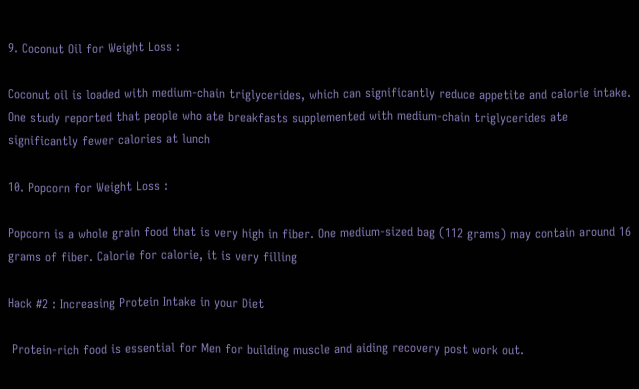9. Coconut Oil for Weight Loss :

Coconut oil is loaded with medium-chain triglycerides, which can significantly reduce appetite and calorie intake. One study reported that people who ate breakfasts supplemented with medium-chain triglycerides ate significantly fewer calories at lunch

10. Popcorn for Weight Loss :

Popcorn is a whole grain food that is very high in fiber. One medium-sized bag (112 grams) may contain around 16 grams of fiber. Calorie for calorie, it is very filling

Hack #2 : Increasing Protein Intake in your Diet

 Protein-rich food is essential for Men for building muscle and aiding recovery post work out.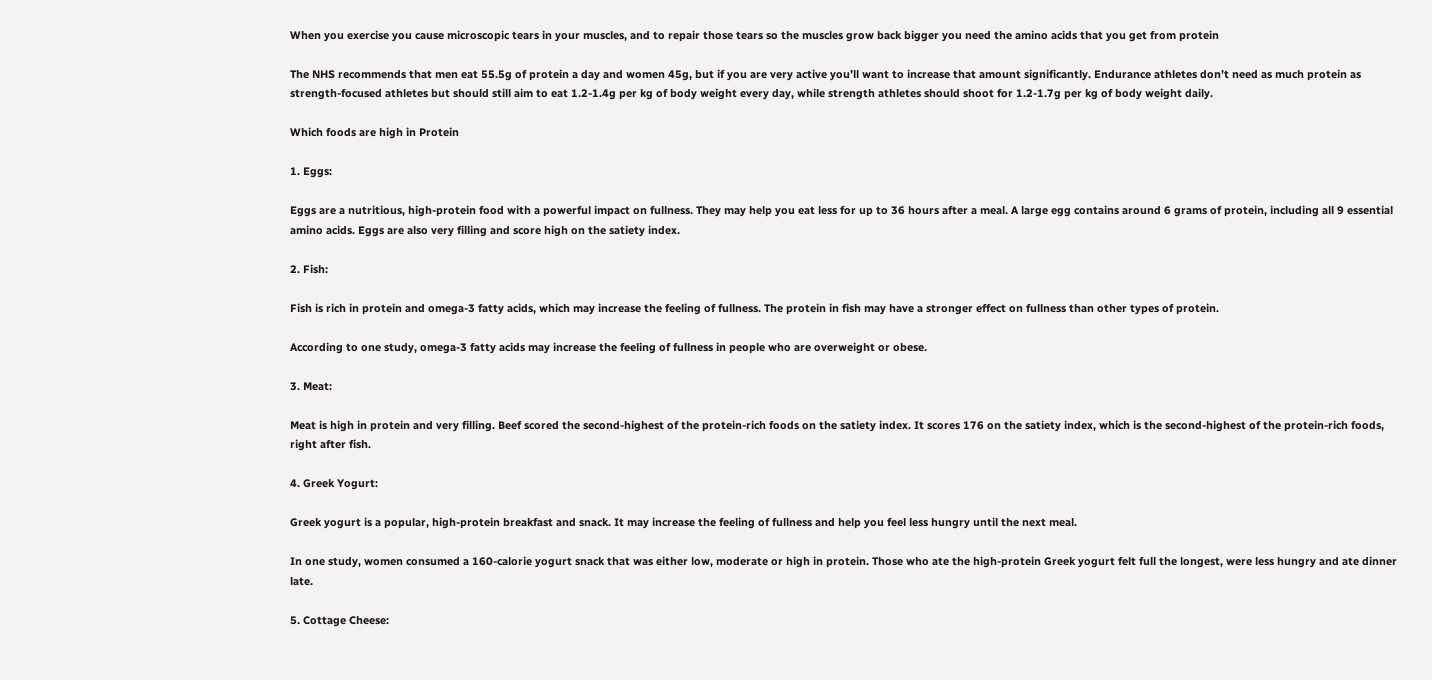When you exercise you cause microscopic tears in your muscles, and to repair those tears so the muscles grow back bigger you need the amino acids that you get from protein

The NHS recommends that men eat 55.5g of protein a day and women 45g, but if you are very active you’ll want to increase that amount significantly. Endurance athletes don’t need as much protein as strength-focused athletes but should still aim to eat 1.2-1.4g per kg of body weight every day, while strength athletes should shoot for 1.2-1.7g per kg of body weight daily.

Which foods are high in Protein

1. Eggs:

Eggs are a nutritious, high-protein food with a powerful impact on fullness. They may help you eat less for up to 36 hours after a meal. A large egg contains around 6 grams of protein, including all 9 essential amino acids. Eggs are also very filling and score high on the satiety index.

2. Fish:

Fish is rich in protein and omega-3 fatty acids, which may increase the feeling of fullness. The protein in fish may have a stronger effect on fullness than other types of protein.

According to one study, omega-3 fatty acids may increase the feeling of fullness in people who are overweight or obese.

3. Meat:

Meat is high in protein and very filling. Beef scored the second-highest of the protein-rich foods on the satiety index. It scores 176 on the satiety index, which is the second-highest of the protein-rich foods, right after fish.

4. Greek Yogurt:

Greek yogurt is a popular, high-protein breakfast and snack. It may increase the feeling of fullness and help you feel less hungry until the next meal.

In one study, women consumed a 160-calorie yogurt snack that was either low, moderate or high in protein. Those who ate the high-protein Greek yogurt felt full the longest, were less hungry and ate dinner late.

5. Cottage Cheese: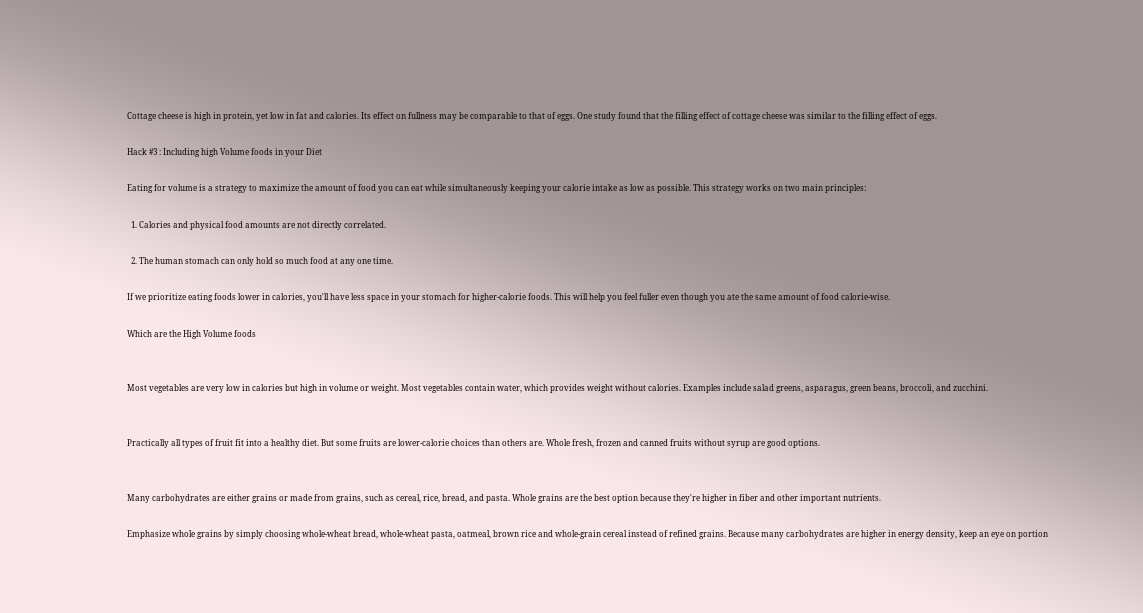Cottage cheese is high in protein, yet low in fat and calories. Its effect on fullness may be comparable to that of eggs. One study found that the filling effect of cottage cheese was similar to the filling effect of eggs.

Hack #3 : Including high Volume foods in your Diet

Eating for volume is a strategy to maximize the amount of food you can eat while simultaneously keeping your calorie intake as low as possible. This strategy works on two main principles:

  1. Calories and physical food amounts are not directly correlated.

  2. The human stomach can only hold so much food at any one time.

If we prioritize eating foods lower in calories, you'll have less space in your stomach for higher-calorie foods. This will help you feel fuller even though you ate the same amount of food calorie-wise.

Which are the High Volume foods


Most vegetables are very low in calories but high in volume or weight. Most vegetables contain water, which provides weight without calories. Examples include salad greens, asparagus, green beans, broccoli, and zucchini.


Practically all types of fruit fit into a healthy diet. But some fruits are lower-calorie choices than others are. Whole fresh, frozen and canned fruits without syrup are good options.


Many carbohydrates are either grains or made from grains, such as cereal, rice, bread, and pasta. Whole grains are the best option because they're higher in fiber and other important nutrients.

Emphasize whole grains by simply choosing whole-wheat bread, whole-wheat pasta, oatmeal, brown rice and whole-grain cereal instead of refined grains. Because many carbohydrates are higher in energy density, keep an eye on portion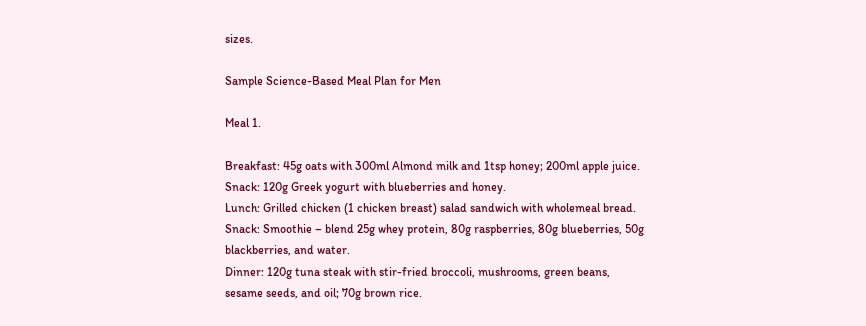sizes.

Sample Science-Based Meal Plan for Men

Meal 1.

Breakfast: 45g oats with 300ml Almond milk and 1tsp honey; 200ml apple juice.
Snack: 120g Greek yogurt with blueberries and honey.
Lunch: Grilled chicken (1 chicken breast) salad sandwich with wholemeal bread.
Snack: Smoothie – blend 25g whey protein, 80g raspberries, 80g blueberries, 50g blackberries, and water.
Dinner: 120g tuna steak with stir-fried broccoli, mushrooms, green beans, sesame seeds, and oil; 70g brown rice.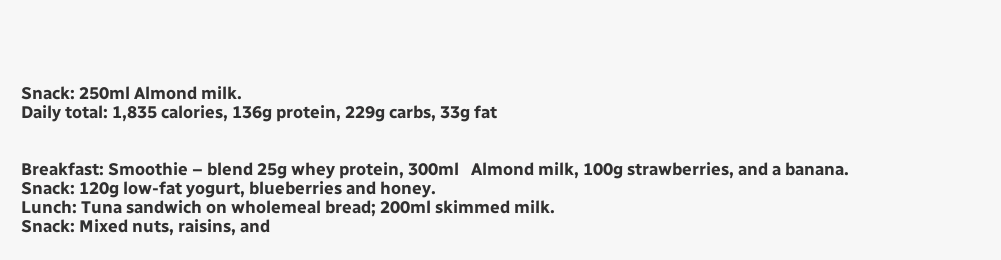Snack: 250ml Almond milk.
Daily total: 1,835 calories, 136g protein, 229g carbs, 33g fat


Breakfast: Smoothie – blend 25g whey protein, 300ml   Almond milk, 100g strawberries, and a banana.
Snack: 120g low-fat yogurt, blueberries and honey.
Lunch: Tuna sandwich on wholemeal bread; 200ml skimmed milk.
Snack: Mixed nuts, raisins, and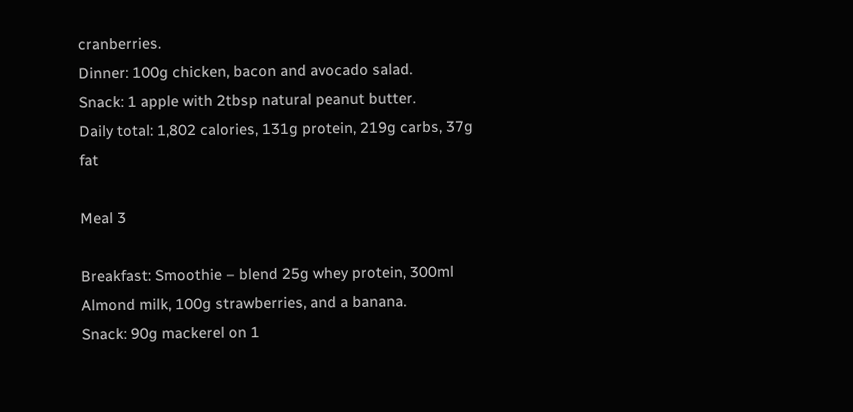cranberries.
Dinner: 100g chicken, bacon and avocado salad.
Snack: 1 apple with 2tbsp natural peanut butter.
Daily total: 1,802 calories, 131g protein, 219g carbs, 37g fat

Meal 3

Breakfast: Smoothie – blend 25g whey protein, 300ml Almond milk, 100g strawberries, and a banana.
Snack: 90g mackerel on 1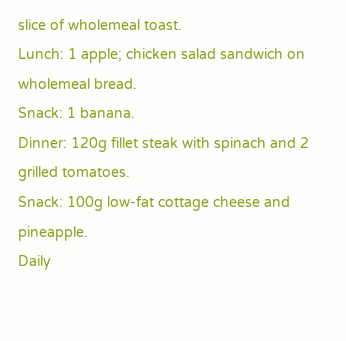slice of wholemeal toast.
Lunch: 1 apple; chicken salad sandwich on wholemeal bread.
Snack: 1 banana.
Dinner: 120g fillet steak with spinach and 2 grilled tomatoes.
Snack: 100g low-fat cottage cheese and pineapple.
Daily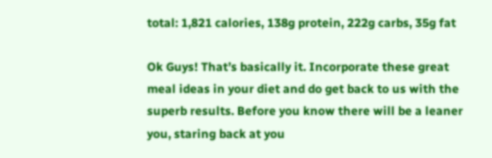total: 1,821 calories, 138g protein, 222g carbs, 35g fat

Ok Guys! That’s basically it. Incorporate these great meal ideas in your diet and do get back to us with the superb results. Before you know there will be a leaner you, staring back at you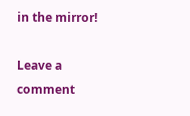in the mirror!

Leave a comment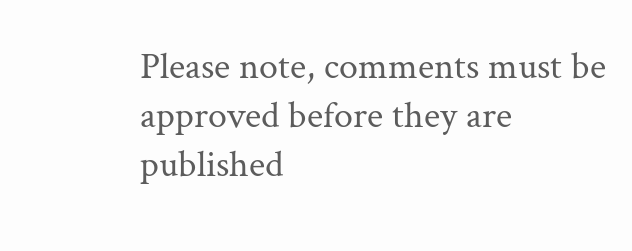Please note, comments must be approved before they are published